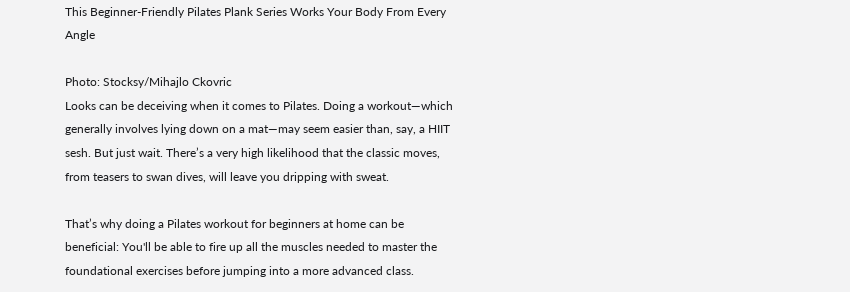This Beginner-Friendly Pilates Plank Series Works Your Body From Every Angle

Photo: Stocksy/Mihajlo Ckovric
Looks can be deceiving when it comes to Pilates. Doing a workout—which generally involves lying down on a mat—may seem easier than, say, a HIIT sesh. But just wait. There’s a very high likelihood that the classic moves, from teasers to swan dives, will leave you dripping with sweat.

That’s why doing a Pilates workout for beginners at home can be beneficial: You'll be able to fire up all the muscles needed to master the foundational exercises before jumping into a more advanced class.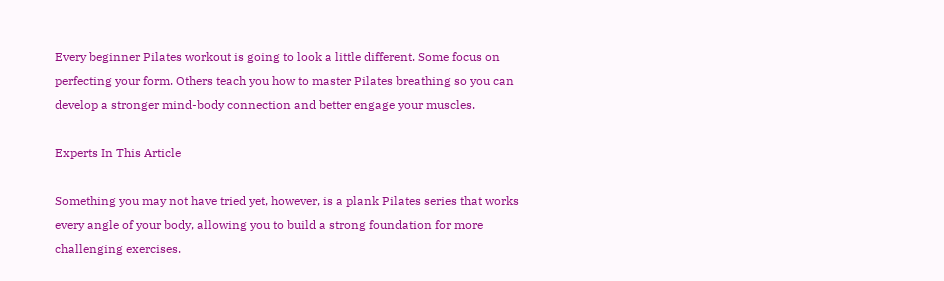Every beginner Pilates workout is going to look a little different. Some focus on perfecting your form. Others teach you how to master Pilates breathing so you can develop a stronger mind-body connection and better engage your muscles.

Experts In This Article

Something you may not have tried yet, however, is a plank Pilates series that works every angle of your body, allowing you to build a strong foundation for more challenging exercises.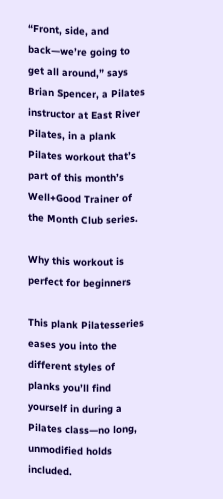“Front, side, and back—we’re going to get all around,” says Brian Spencer, a Pilates instructor at East River Pilates, in a plank Pilates workout that’s part of this month’s Well+Good Trainer of the Month Club series.

Why this workout is perfect for beginners

This plank Pilatesseries eases you into the different styles of planks you’ll find yourself in during a Pilates class—no long, unmodified holds included.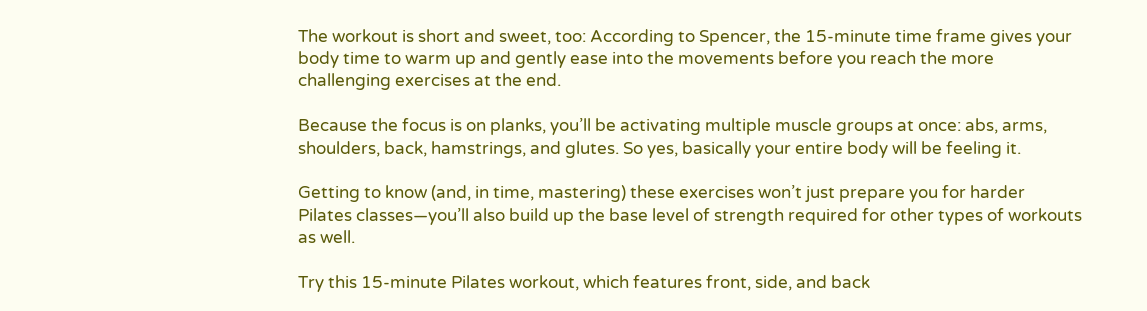The workout is short and sweet, too: According to Spencer, the 15-minute time frame gives your body time to warm up and gently ease into the movements before you reach the more challenging exercises at the end.

Because the focus is on planks, you’ll be activating multiple muscle groups at once: abs, arms, shoulders, back, hamstrings, and glutes. So yes, basically your entire body will be feeling it.

Getting to know (and, in time, mastering) these exercises won’t just prepare you for harder Pilates classes—you’ll also build up the base level of strength required for other types of workouts as well.

Try this 15-minute Pilates workout, which features front, side, and back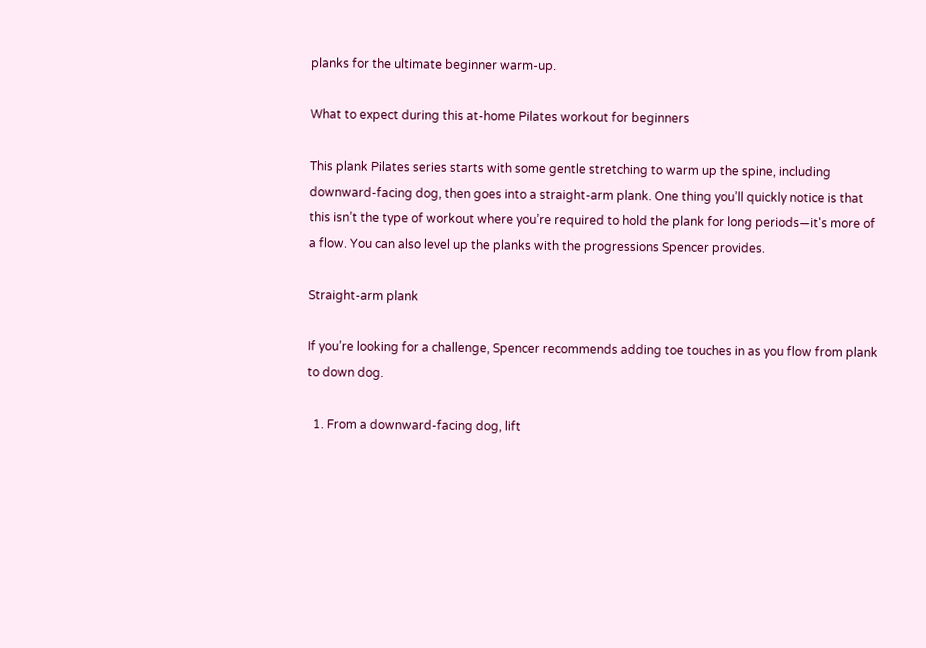planks for the ultimate beginner warm-up.

What to expect during this at-home Pilates workout for beginners

This plank Pilates series starts with some gentle stretching to warm up the spine, including downward-facing dog, then goes into a straight-arm plank. One thing you’ll quickly notice is that this isn’t the type of workout where you’re required to hold the plank for long periods—it's more of a flow. You can also level up the planks with the progressions Spencer provides.

Straight-arm plank

If you’re looking for a challenge, Spencer recommends adding toe touches in as you flow from plank to down dog.

  1. From a downward-facing dog, lift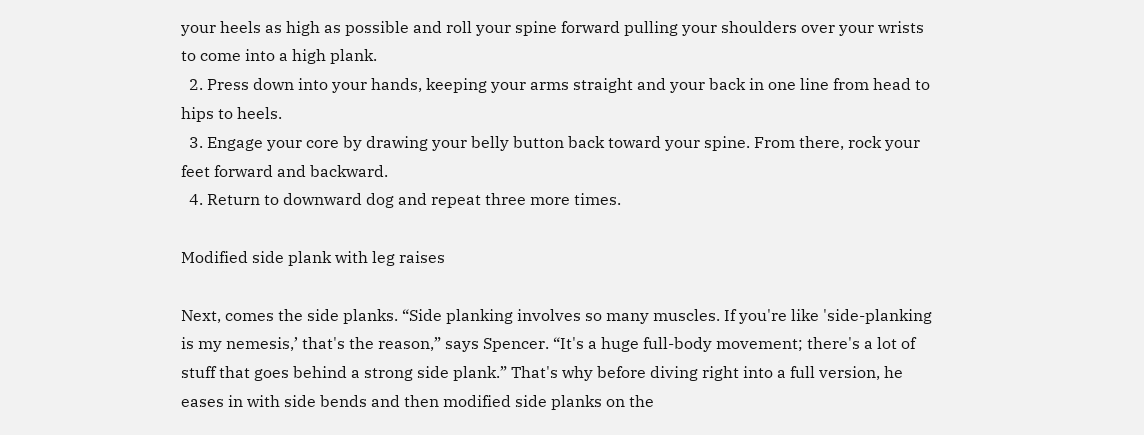your heels as high as possible and roll your spine forward pulling your shoulders over your wrists to come into a high plank.
  2. Press down into your hands, keeping your arms straight and your back in one line from head to hips to heels.
  3. Engage your core by drawing your belly button back toward your spine. From there, rock your feet forward and backward.
  4. Return to downward dog and repeat three more times.

Modified side plank with leg raises

Next, comes the side planks. “Side planking involves so many muscles. If you're like 'side-planking is my nemesis,’ that's the reason,” says Spencer. “It's a huge full-body movement; there's a lot of stuff that goes behind a strong side plank.” That's why before diving right into a full version, he eases in with side bends and then modified side planks on the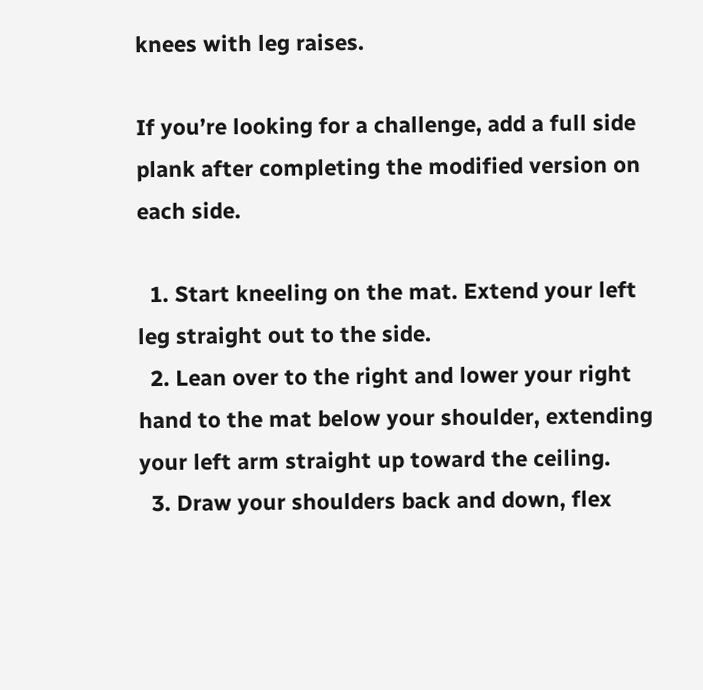knees with leg raises.

If you’re looking for a challenge, add a full side plank after completing the modified version on each side.

  1. Start kneeling on the mat. Extend your left leg straight out to the side.
  2. Lean over to the right and lower your right hand to the mat below your shoulder, extending your left arm straight up toward the ceiling.
  3. Draw your shoulders back and down, flex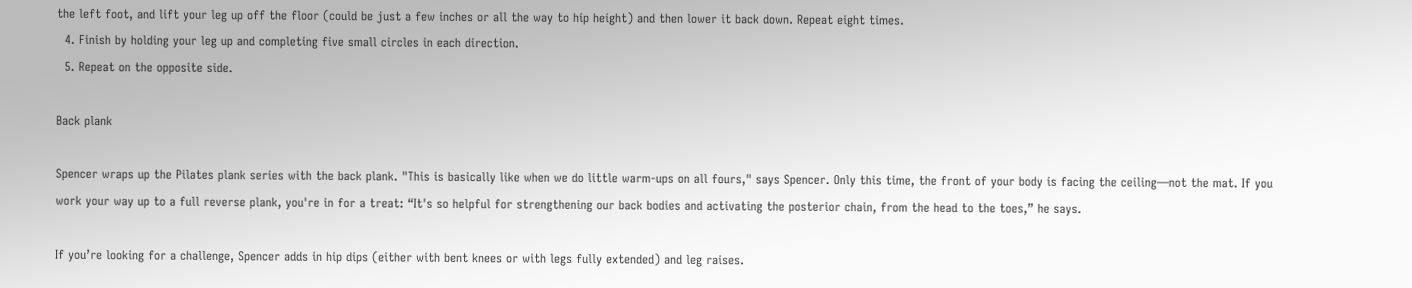the left foot, and lift your leg up off the floor (could be just a few inches or all the way to hip height) and then lower it back down. Repeat eight times.
  4. Finish by holding your leg up and completing five small circles in each direction.
  5. Repeat on the opposite side.

Back plank

Spencer wraps up the Pilates plank series with the back plank. "This is basically like when we do little warm-ups on all fours," says Spencer. Only this time, the front of your body is facing the ceiling—not the mat. If you work your way up to a full reverse plank, you're in for a treat: “It's so helpful for strengthening our back bodies and activating the posterior chain, from the head to the toes,” he says.

If you’re looking for a challenge, Spencer adds in hip dips (either with bent knees or with legs fully extended) and leg raises.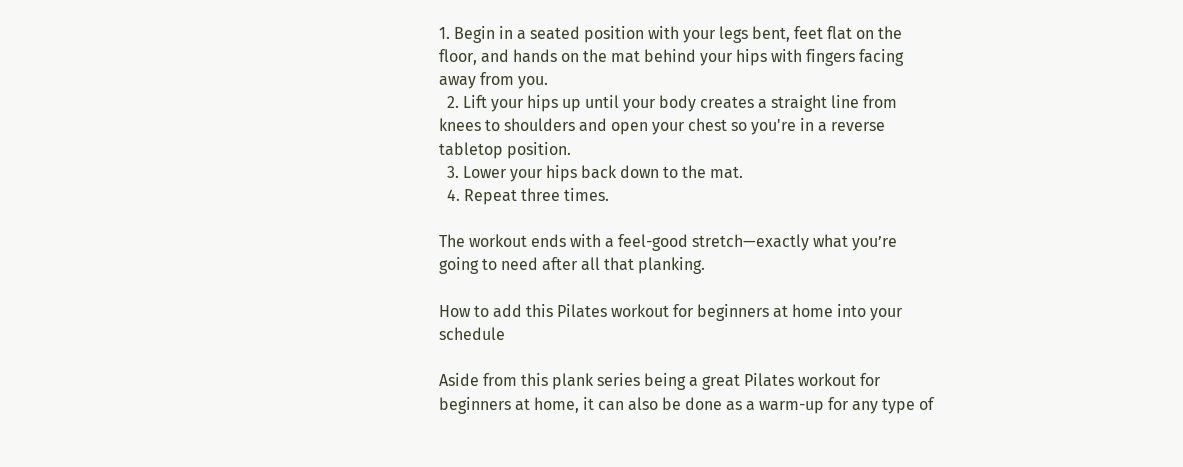1. Begin in a seated position with your legs bent, feet flat on the floor, and hands on the mat behind your hips with fingers facing away from you.
  2. Lift your hips up until your body creates a straight line from knees to shoulders and open your chest so you're in a reverse tabletop position.
  3. Lower your hips back down to the mat.
  4. Repeat three times.

The workout ends with a feel-good stretch—exactly what you’re going to need after all that planking.

How to add this Pilates workout for beginners at home into your schedule

Aside from this plank series being a great Pilates workout for beginners at home, it can also be done as a warm-up for any type of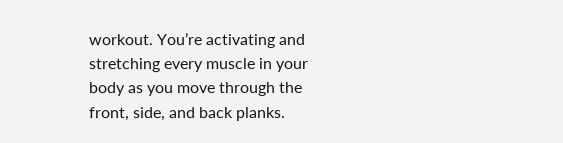workout. You’re activating and stretching every muscle in your body as you move through the front, side, and back planks.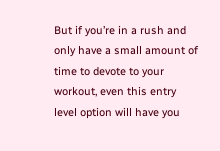But if you’re in a rush and only have a small amount of time to devote to your workout, even this entry level option will have you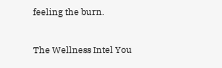feeling the burn.

The Wellness Intel You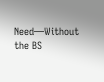Need—Without the BS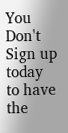You Don't
Sign up today to have the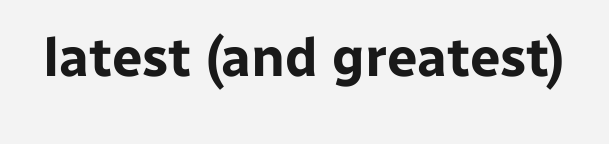latest (and greatest)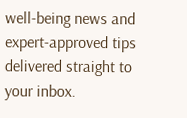well-being news and expert-approved tips delivered straight to your inbox.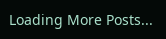Loading More Posts...